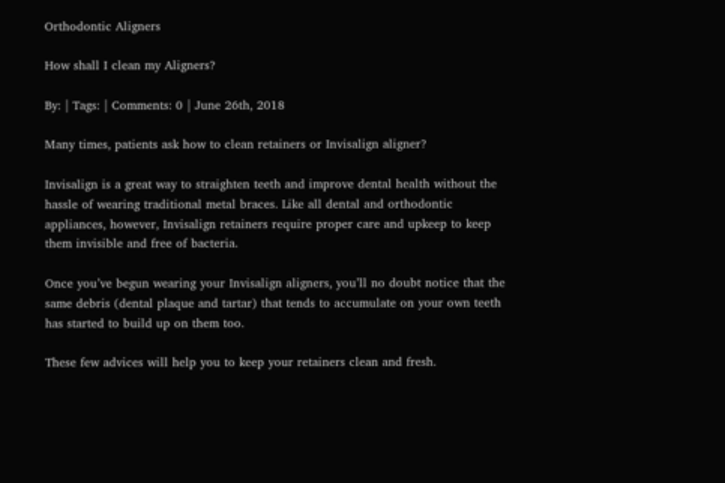Orthodontic Aligners

How shall I clean my Aligners?

By: | Tags: | Comments: 0 | June 26th, 2018

Many times, patients ask how to clean retainers or Invisalign aligner?

Invisalign is a great way to straighten teeth and improve dental health without the hassle of wearing traditional metal braces. Like all dental and orthodontic appliances, however, Invisalign retainers require proper care and upkeep to keep them invisible and free of bacteria.

Once you’ve begun wearing your Invisalign aligners, you’ll no doubt notice that the same debris (dental plaque and tartar) that tends to accumulate on your own teeth has started to build up on them too.

These few advices will help you to keep your retainers clean and fresh.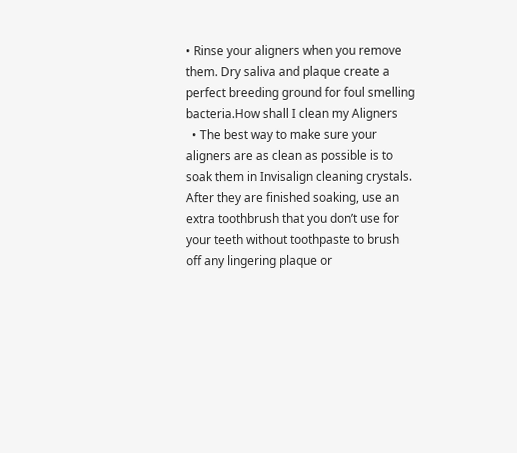• Rinse your aligners when you remove them. Dry saliva and plaque create a perfect breeding ground for foul smelling bacteria.How shall I clean my Aligners
  • The best way to make sure your aligners are as clean as possible is to soak them in Invisalign cleaning crystals. After they are finished soaking, use an extra toothbrush that you don’t use for your teeth without toothpaste to brush off any lingering plaque or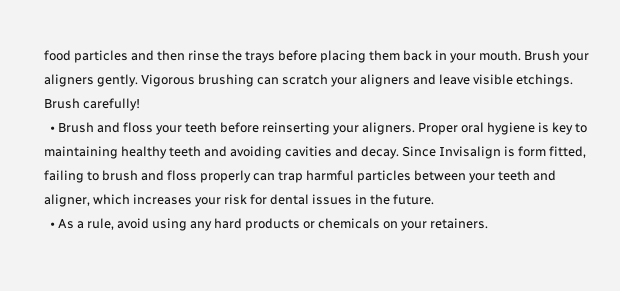food particles and then rinse the trays before placing them back in your mouth. Brush your aligners gently. Vigorous brushing can scratch your aligners and leave visible etchings. Brush carefully!
  • Brush and floss your teeth before reinserting your aligners. Proper oral hygiene is key to maintaining healthy teeth and avoiding cavities and decay. Since Invisalign is form fitted, failing to brush and floss properly can trap harmful particles between your teeth and aligner, which increases your risk for dental issues in the future.
  • As a rule, avoid using any hard products or chemicals on your retainers.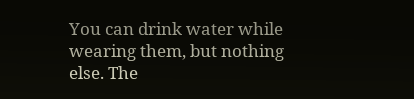You can drink water while wearing them, but nothing else. The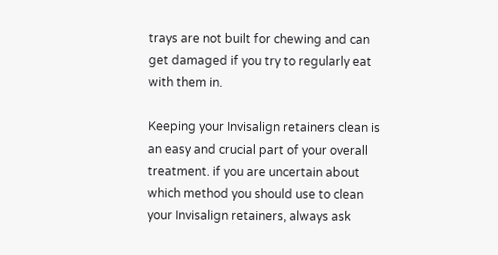trays are not built for chewing and can get damaged if you try to regularly eat with them in.

Keeping your Invisalign retainers clean is an easy and crucial part of your overall treatment. if you are uncertain about which method you should use to clean your Invisalign retainers, always ask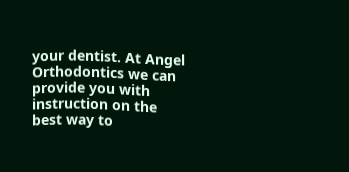your dentist. At Angel Orthodontics we can provide you with instruction on the best way to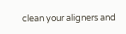clean your aligners and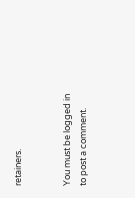retainers.


You must be logged in to post a comment.